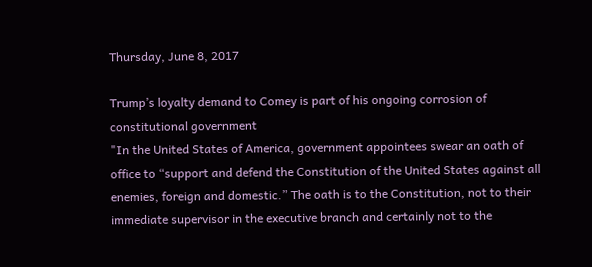Thursday, June 8, 2017

Trump’s loyalty demand to Comey is part of his ongoing corrosion of constitutional government
"In the United States of America, government appointees swear an oath of office to “support and defend the Constitution of the United States against all enemies, foreign and domestic.” The oath is to the Constitution, not to their immediate supervisor in the executive branch and certainly not to the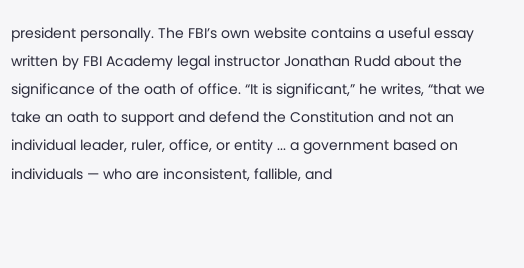president personally. The FBI’s own website contains a useful essay written by FBI Academy legal instructor Jonathan Rudd about the significance of the oath of office. “It is significant,” he writes, “that we take an oath to support and defend the Constitution and not an individual leader, ruler, office, or entity ... a government based on individuals — who are inconsistent, fallible, and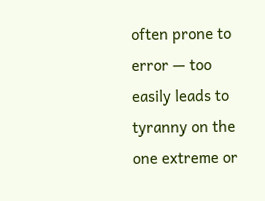often prone to error — too easily leads to tyranny on the one extreme or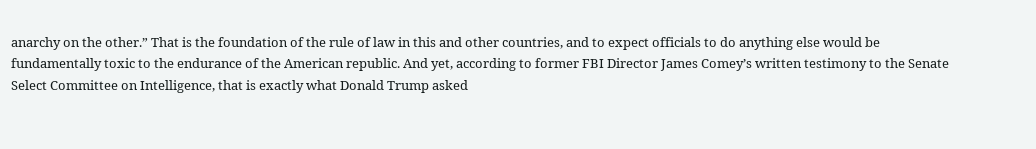anarchy on the other.” That is the foundation of the rule of law in this and other countries, and to expect officials to do anything else would be fundamentally toxic to the endurance of the American republic. And yet, according to former FBI Director James Comey’s written testimony to the Senate Select Committee on Intelligence, that is exactly what Donald Trump asked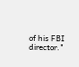of his FBI director."